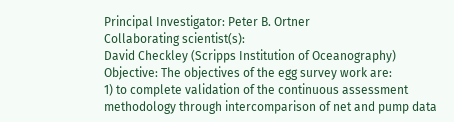Principal Investigator: Peter B. Ortner
Collaborating scientist(s):
David Checkley (Scripps Institution of Oceanography)
Objective: The objectives of the egg survey work are:
1) to complete validation of the continuous assessment methodology through intercomparison of net and pump data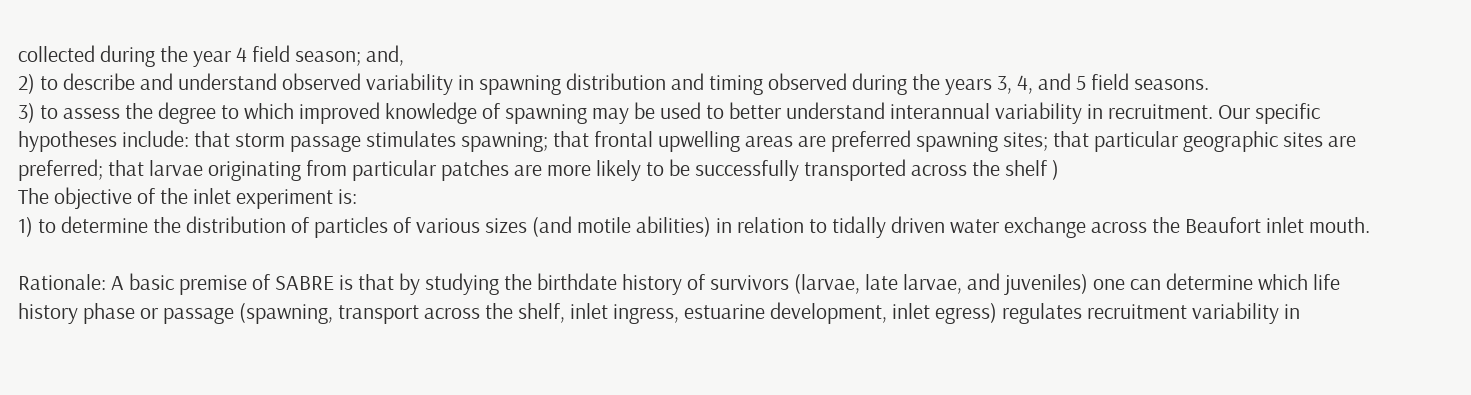collected during the year 4 field season; and,
2) to describe and understand observed variability in spawning distribution and timing observed during the years 3, 4, and 5 field seasons.
3) to assess the degree to which improved knowledge of spawning may be used to better understand interannual variability in recruitment. Our specific hypotheses include: that storm passage stimulates spawning; that frontal upwelling areas are preferred spawning sites; that particular geographic sites are preferred; that larvae originating from particular patches are more likely to be successfully transported across the shelf )
The objective of the inlet experiment is:
1) to determine the distribution of particles of various sizes (and motile abilities) in relation to tidally driven water exchange across the Beaufort inlet mouth.

Rationale: A basic premise of SABRE is that by studying the birthdate history of survivors (larvae, late larvae, and juveniles) one can determine which life history phase or passage (spawning, transport across the shelf, inlet ingress, estuarine development, inlet egress) regulates recruitment variability in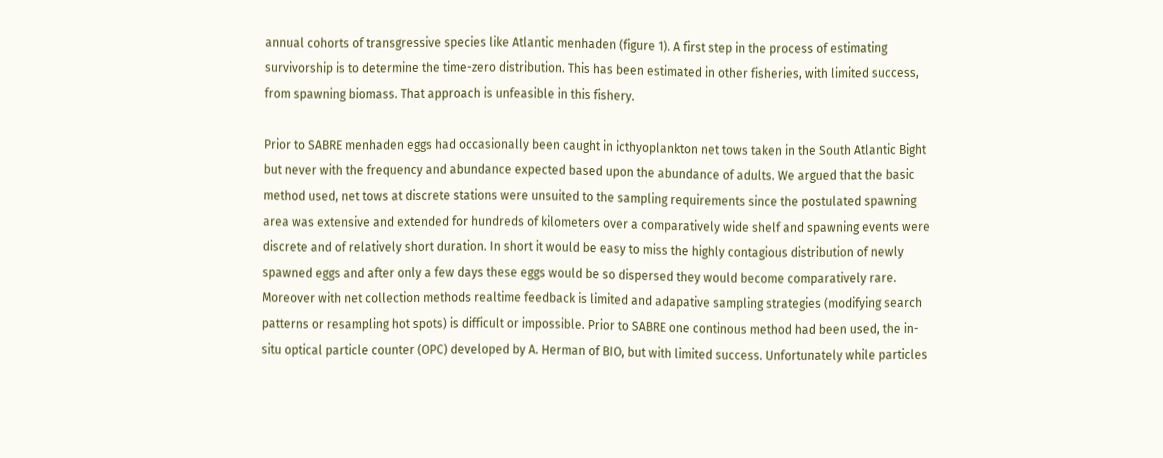annual cohorts of transgressive species like Atlantic menhaden (figure 1). A first step in the process of estimating survivorship is to determine the time-zero distribution. This has been estimated in other fisheries, with limited success, from spawning biomass. That approach is unfeasible in this fishery.

Prior to SABRE menhaden eggs had occasionally been caught in icthyoplankton net tows taken in the South Atlantic Bight but never with the frequency and abundance expected based upon the abundance of adults. We argued that the basic method used, net tows at discrete stations were unsuited to the sampling requirements since the postulated spawning area was extensive and extended for hundreds of kilometers over a comparatively wide shelf and spawning events were discrete and of relatively short duration. In short it would be easy to miss the highly contagious distribution of newly spawned eggs and after only a few days these eggs would be so dispersed they would become comparatively rare. Moreover with net collection methods realtime feedback is limited and adapative sampling strategies (modifying search patterns or resampling hot spots) is difficult or impossible. Prior to SABRE one continous method had been used, the in-situ optical particle counter (OPC) developed by A. Herman of BIO, but with limited success. Unfortunately while particles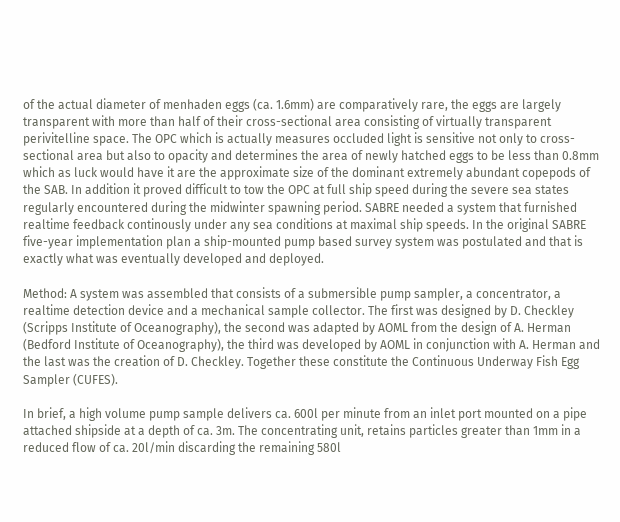of the actual diameter of menhaden eggs (ca. 1.6mm) are comparatively rare, the eggs are largely transparent with more than half of their cross-sectional area consisting of virtually transparent perivitelline space. The OPC which is actually measures occluded light is sensitive not only to cross- sectional area but also to opacity and determines the area of newly hatched eggs to be less than 0.8mm which as luck would have it are the approximate size of the dominant extremely abundant copepods of the SAB. In addition it proved difficult to tow the OPC at full ship speed during the severe sea states regularly encountered during the midwinter spawning period. SABRE needed a system that furnished realtime feedback continously under any sea conditions at maximal ship speeds. In the original SABRE five-year implementation plan a ship-mounted pump based survey system was postulated and that is exactly what was eventually developed and deployed.

Method: A system was assembled that consists of a submersible pump sampler, a concentrator, a realtime detection device and a mechanical sample collector. The first was designed by D. Checkley (Scripps Institute of Oceanography), the second was adapted by AOML from the design of A. Herman (Bedford Institute of Oceanography), the third was developed by AOML in conjunction with A. Herman and the last was the creation of D. Checkley. Together these constitute the Continuous Underway Fish Egg Sampler (CUFES).

In brief, a high volume pump sample delivers ca. 600l per minute from an inlet port mounted on a pipe attached shipside at a depth of ca. 3m. The concentrating unit, retains particles greater than 1mm in a reduced flow of ca. 20l/min discarding the remaining 580l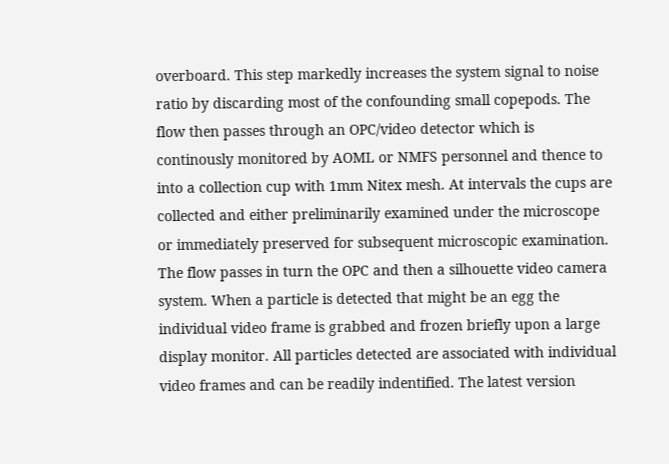overboard. This step markedly increases the system signal to noise ratio by discarding most of the confounding small copepods. The flow then passes through an OPC/video detector which is continously monitored by AOML or NMFS personnel and thence to into a collection cup with 1mm Nitex mesh. At intervals the cups are collected and either preliminarily examined under the microscope or immediately preserved for subsequent microscopic examination. The flow passes in turn the OPC and then a silhouette video camera system. When a particle is detected that might be an egg the individual video frame is grabbed and frozen briefly upon a large display monitor. All particles detected are associated with individual video frames and can be readily indentified. The latest version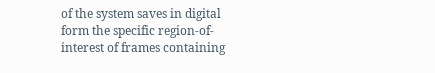of the system saves in digital form the specific region-of-interest of frames containing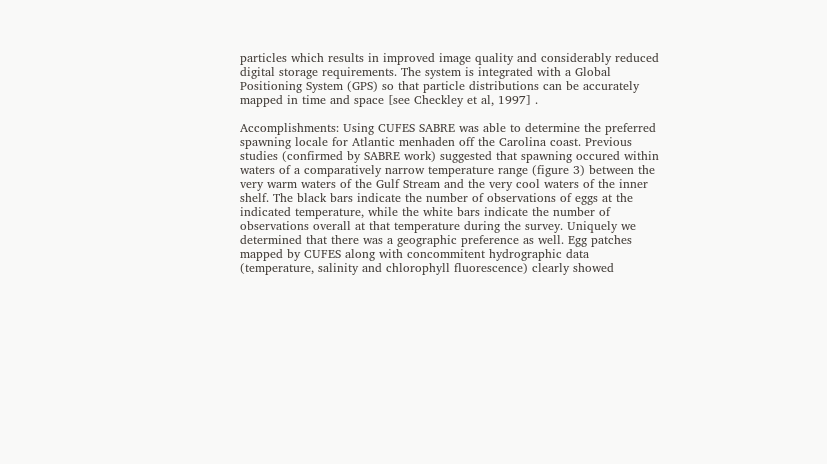particles which results in improved image quality and considerably reduced digital storage requirements. The system is integrated with a Global Positioning System (GPS) so that particle distributions can be accurately mapped in time and space [see Checkley et al, 1997] .

Accomplishments: Using CUFES SABRE was able to determine the preferred spawning locale for Atlantic menhaden off the Carolina coast. Previous studies (confirmed by SABRE work) suggested that spawning occured within waters of a comparatively narrow temperature range (figure 3) between the very warm waters of the Gulf Stream and the very cool waters of the inner shelf. The black bars indicate the number of observations of eggs at the indicated temperature, while the white bars indicate the number of observations overall at that temperature during the survey. Uniquely we determined that there was a geographic preference as well. Egg patches mapped by CUFES along with concommitent hydrographic data (temperature, salinity and chlorophyll fluorescence) clearly showed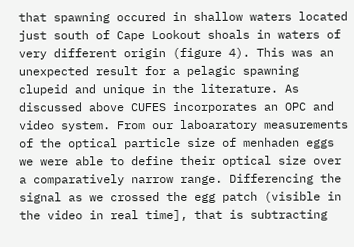that spawning occured in shallow waters located just south of Cape Lookout shoals in waters of very different origin (figure 4). This was an unexpected result for a pelagic spawning clupeid and unique in the literature. As discussed above CUFES incorporates an OPC and video system. From our laboaratory measurements of the optical particle size of menhaden eggs we were able to define their optical size over a comparatively narrow range. Differencing the signal as we crossed the egg patch (visible in the video in real time], that is subtracting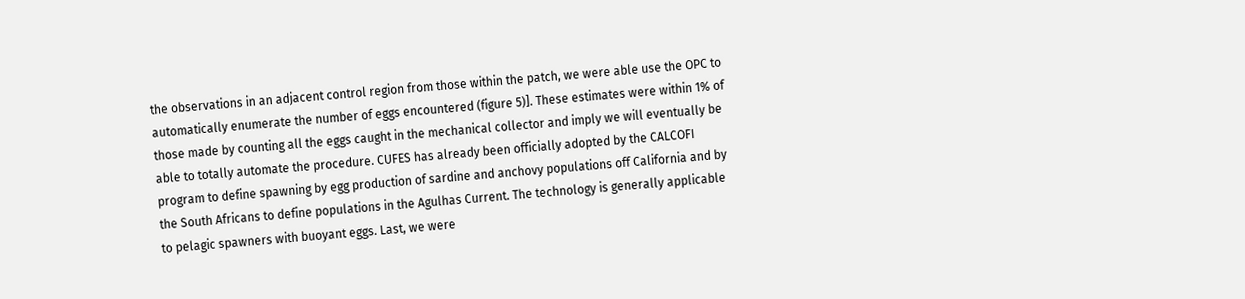the observations in an adjacent control region from those within the patch, we were able use the OPC to automatically enumerate the number of eggs encountered (figure 5)]. These estimates were within 1% of those made by counting all the eggs caught in the mechanical collector and imply we will eventually be able to totally automate the procedure. CUFES has already been officially adopted by the CALCOFI program to define spawning by egg production of sardine and anchovy populations off California and by the South Africans to define populations in the Agulhas Current. The technology is generally applicable to pelagic spawners with buoyant eggs. Last, we were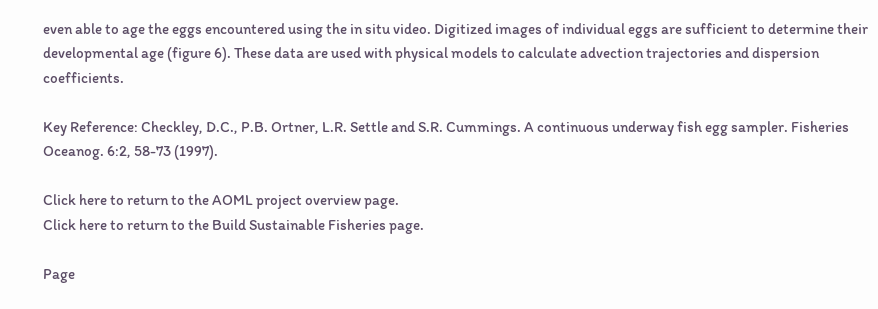even able to age the eggs encountered using the in situ video. Digitized images of individual eggs are sufficient to determine their developmental age (figure 6). These data are used with physical models to calculate advection trajectories and dispersion coefficients.

Key Reference: Checkley, D.C., P.B. Ortner, L.R. Settle and S.R. Cummings. A continuous underway fish egg sampler. Fisheries Oceanog. 6:2, 58-73 (1997).

Click here to return to the AOML project overview page.
Click here to return to the Build Sustainable Fisheries page.

Page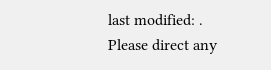last modified: .
Please direct any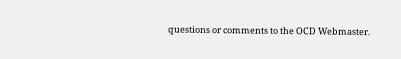questions or comments to the OCD Webmaster.